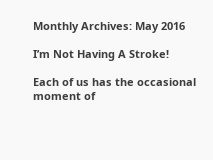Monthly Archives: May 2016

I’m Not Having A Stroke!

Each of us has the occasional moment of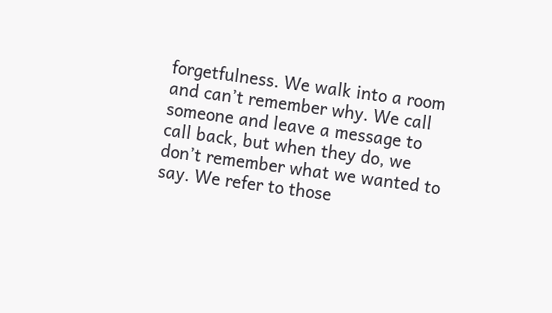forgetfulness. We walk into a room and can’t remember why. We call someone and leave a message to call back, but when they do, we don’t remember what we wanted to say. We refer to those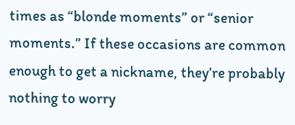times as “blonde moments” or “senior moments.” If these occasions are common enough to get a nickname, they’re probably nothing to worry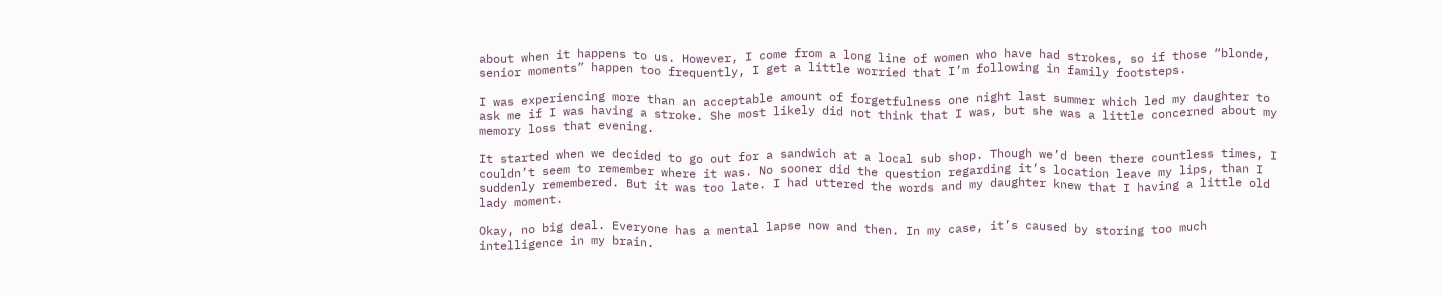about when it happens to us. However, I come from a long line of women who have had strokes, so if those “blonde, senior moments” happen too frequently, I get a little worried that I’m following in family footsteps.

I was experiencing more than an acceptable amount of forgetfulness one night last summer which led my daughter to ask me if I was having a stroke. She most likely did not think that I was, but she was a little concerned about my memory loss that evening.

It started when we decided to go out for a sandwich at a local sub shop. Though we’d been there countless times, I couldn’t seem to remember where it was. No sooner did the question regarding it’s location leave my lips, than I suddenly remembered. But it was too late. I had uttered the words and my daughter knew that I having a little old lady moment.

Okay, no big deal. Everyone has a mental lapse now and then. In my case, it’s caused by storing too much intelligence in my brain.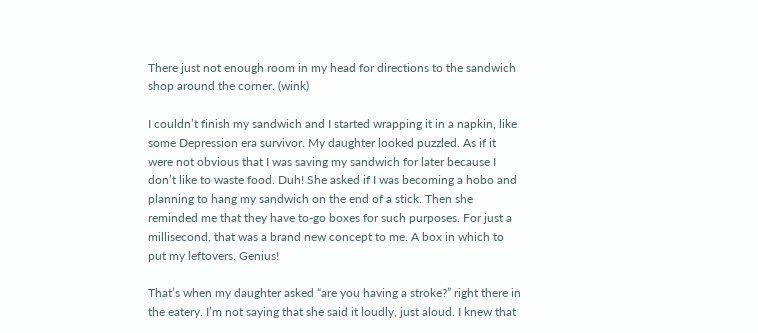There just not enough room in my head for directions to the sandwich shop around the corner. (wink)

I couldn’t finish my sandwich and I started wrapping it in a napkin, like some Depression era survivor. My daughter looked puzzled. As if it were not obvious that I was saving my sandwich for later because I don’t like to waste food. Duh! She asked if I was becoming a hobo and planning to hang my sandwich on the end of a stick. Then she reminded me that they have to-go boxes for such purposes. For just a millisecond, that was a brand new concept to me. A box in which to put my leftovers. Genius!

That’s when my daughter asked “are you having a stroke?” right there in the eatery. I’m not saying that she said it loudly, just aloud. I knew that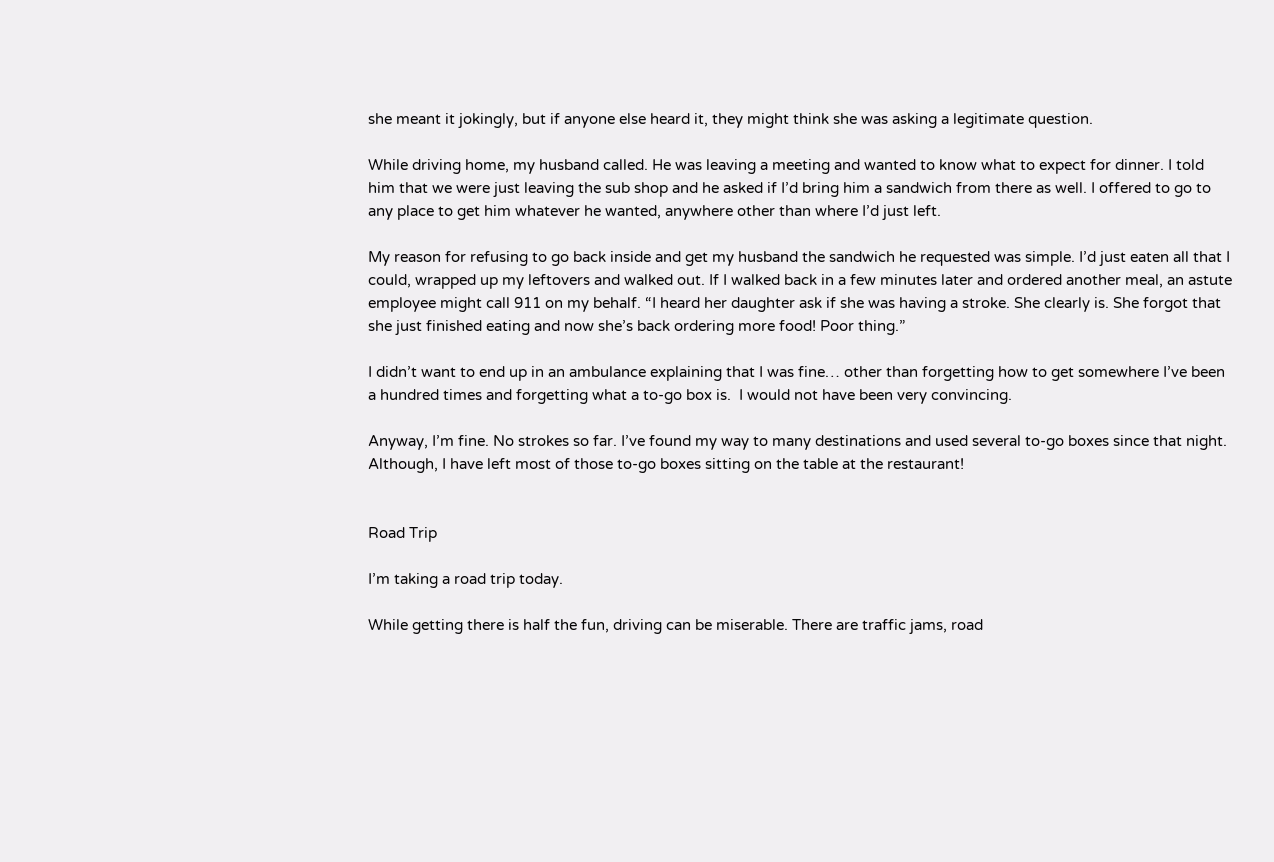she meant it jokingly, but if anyone else heard it, they might think she was asking a legitimate question.

While driving home, my husband called. He was leaving a meeting and wanted to know what to expect for dinner. I told him that we were just leaving the sub shop and he asked if I’d bring him a sandwich from there as well. I offered to go to any place to get him whatever he wanted, anywhere other than where I’d just left.

My reason for refusing to go back inside and get my husband the sandwich he requested was simple. I’d just eaten all that I could, wrapped up my leftovers and walked out. If I walked back in a few minutes later and ordered another meal, an astute employee might call 911 on my behalf. “I heard her daughter ask if she was having a stroke. She clearly is. She forgot that she just finished eating and now she’s back ordering more food! Poor thing.”

I didn’t want to end up in an ambulance explaining that I was fine… other than forgetting how to get somewhere I’ve been a hundred times and forgetting what a to-go box is.  I would not have been very convincing.

Anyway, I’m fine. No strokes so far. I’ve found my way to many destinations and used several to-go boxes since that night. Although, I have left most of those to-go boxes sitting on the table at the restaurant!


Road Trip

I’m taking a road trip today.

While getting there is half the fun, driving can be miserable. There are traffic jams, road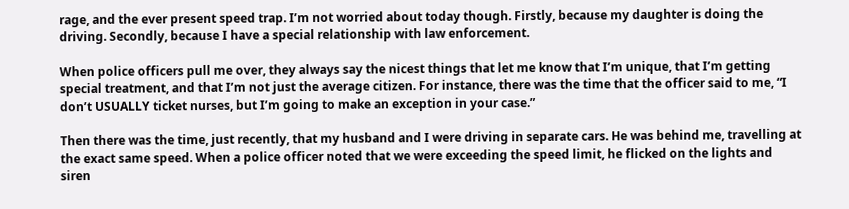rage, and the ever present speed trap. I’m not worried about today though. Firstly, because my daughter is doing the driving. Secondly, because I have a special relationship with law enforcement.

When police officers pull me over, they always say the nicest things that let me know that I’m unique, that I’m getting special treatment, and that I’m not just the average citizen. For instance, there was the time that the officer said to me, “I don’t USUALLY ticket nurses, but I’m going to make an exception in your case.”

Then there was the time, just recently, that my husband and I were driving in separate cars. He was behind me, travelling at the exact same speed. When a police officer noted that we were exceeding the speed limit, he flicked on the lights and siren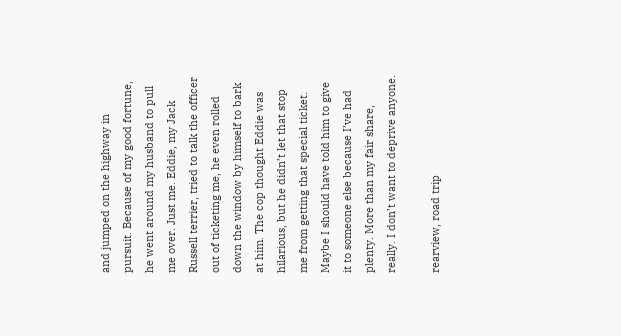and jumped on the highway in pursuit. Because of my good fortune, he went around my husband to pull me over. Just me. Eddie, my Jack Russell terrier, tried to talk the officer out of ticketing me, he even rolled down the window by himself to bark at him. The cop thought Eddie was hilarious, but he didn’t let that stop me from getting that special ticket. Maybe I should have told him to give it to someone else because I’ve had plenty. More than my fair share, really. I don’t want to deprive anyone.

rearview, road trip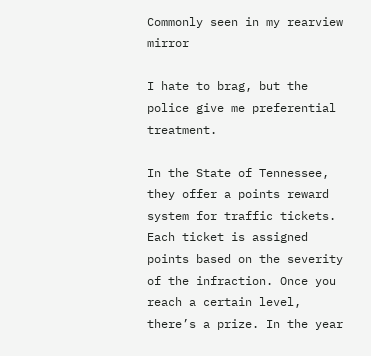Commonly seen in my rearview mirror

I hate to brag, but the police give me preferential treatment.

In the State of Tennessee, they offer a points reward system for traffic tickets. Each ticket is assigned points based on the severity of the infraction. Once you reach a certain level, there’s a prize. In the year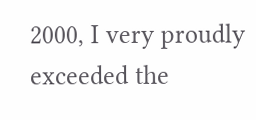2000, I very proudly exceeded the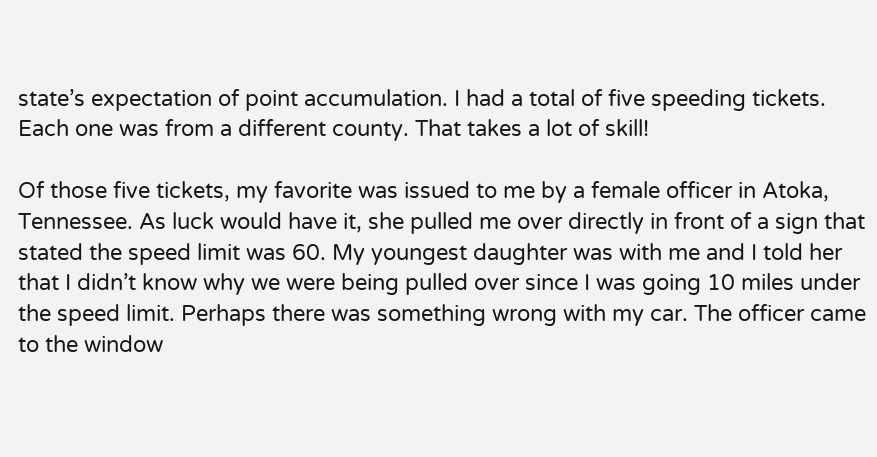state’s expectation of point accumulation. I had a total of five speeding tickets. Each one was from a different county. That takes a lot of skill!

Of those five tickets, my favorite was issued to me by a female officer in Atoka, Tennessee. As luck would have it, she pulled me over directly in front of a sign that stated the speed limit was 60. My youngest daughter was with me and I told her that I didn’t know why we were being pulled over since I was going 10 miles under the speed limit. Perhaps there was something wrong with my car. The officer came to the window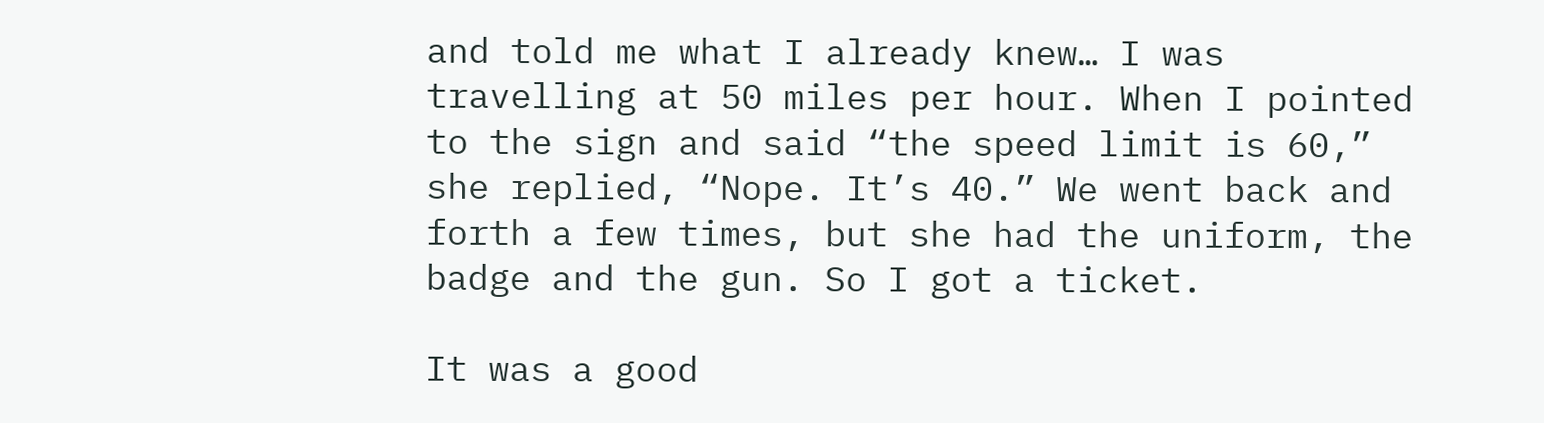and told me what I already knew… I was travelling at 50 miles per hour. When I pointed to the sign and said “the speed limit is 60,” she replied, “Nope. It’s 40.” We went back and forth a few times, but she had the uniform, the badge and the gun. So I got a ticket.

It was a good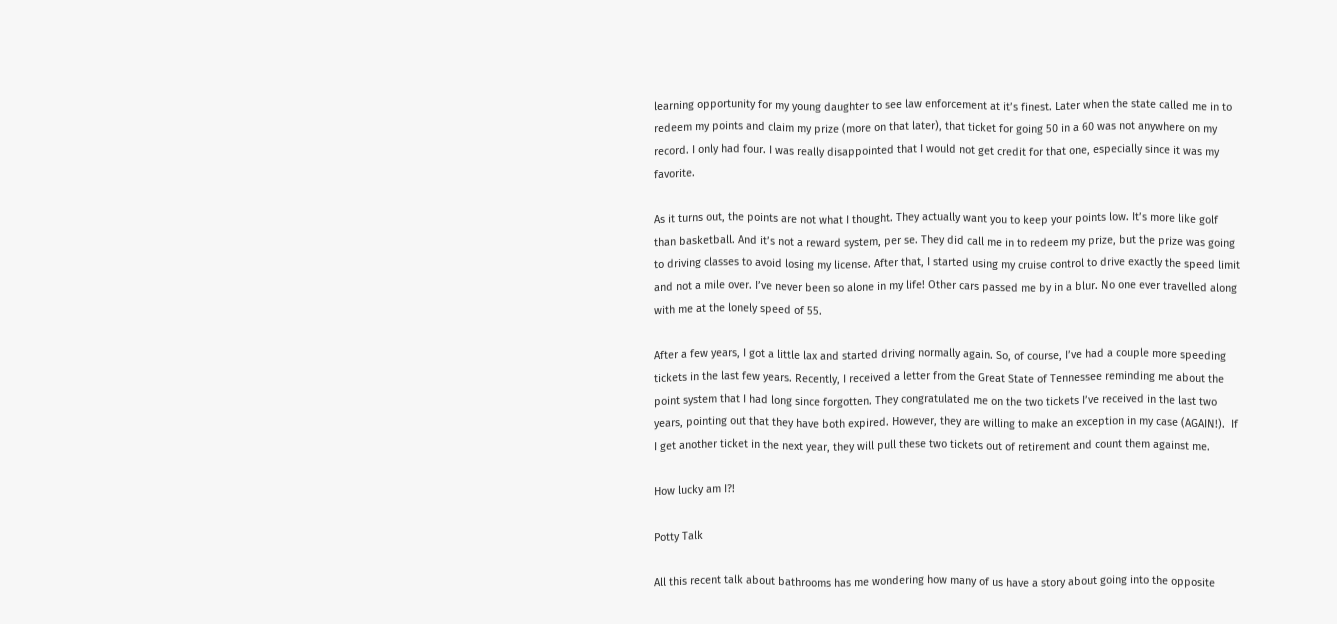learning opportunity for my young daughter to see law enforcement at it’s finest. Later when the state called me in to redeem my points and claim my prize (more on that later), that ticket for going 50 in a 60 was not anywhere on my record. I only had four. I was really disappointed that I would not get credit for that one, especially since it was my favorite.

As it turns out, the points are not what I thought. They actually want you to keep your points low. It’s more like golf than basketball. And it’s not a reward system, per se. They did call me in to redeem my prize, but the prize was going to driving classes to avoid losing my license. After that, I started using my cruise control to drive exactly the speed limit and not a mile over. I’ve never been so alone in my life! Other cars passed me by in a blur. No one ever travelled along with me at the lonely speed of 55.

After a few years, I got a little lax and started driving normally again. So, of course, I’ve had a couple more speeding tickets in the last few years. Recently, I received a letter from the Great State of Tennessee reminding me about the point system that I had long since forgotten. They congratulated me on the two tickets I’ve received in the last two years, pointing out that they have both expired. However, they are willing to make an exception in my case (AGAIN!).  If I get another ticket in the next year, they will pull these two tickets out of retirement and count them against me.

How lucky am I?!

Potty Talk

All this recent talk about bathrooms has me wondering how many of us have a story about going into the opposite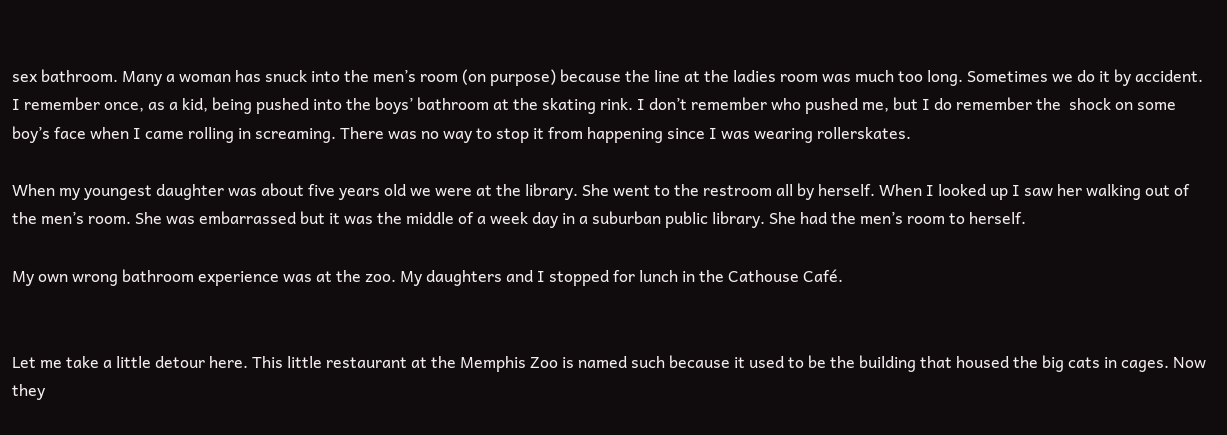sex bathroom. Many a woman has snuck into the men’s room (on purpose) because the line at the ladies room was much too long. Sometimes we do it by accident. I remember once, as a kid, being pushed into the boys’ bathroom at the skating rink. I don’t remember who pushed me, but I do remember the  shock on some boy’s face when I came rolling in screaming. There was no way to stop it from happening since I was wearing rollerskates.

When my youngest daughter was about five years old we were at the library. She went to the restroom all by herself. When I looked up I saw her walking out of the men’s room. She was embarrassed but it was the middle of a week day in a suburban public library. She had the men’s room to herself.

My own wrong bathroom experience was at the zoo. My daughters and I stopped for lunch in the Cathouse Café.


Let me take a little detour here. This little restaurant at the Memphis Zoo is named such because it used to be the building that housed the big cats in cages. Now they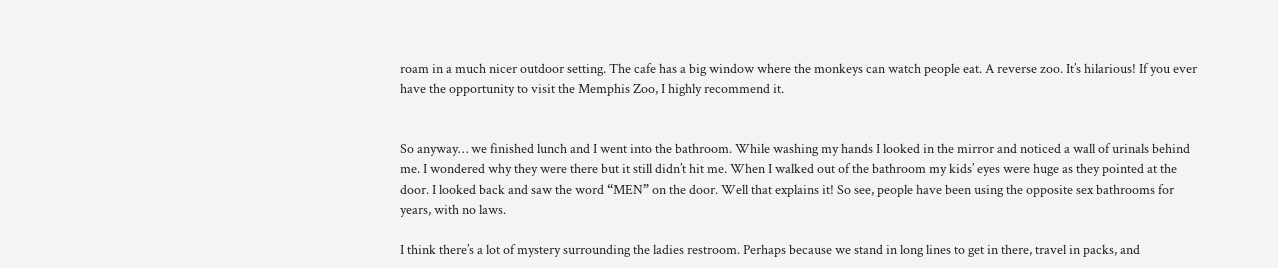roam in a much nicer outdoor setting. The cafe has a big window where the monkeys can watch people eat. A reverse zoo. It’s hilarious! If you ever have the opportunity to visit the Memphis Zoo, I highly recommend it.


So anyway… we finished lunch and I went into the bathroom. While washing my hands I looked in the mirror and noticed a wall of urinals behind me. I wondered why they were there but it still didn’t hit me. When I walked out of the bathroom my kids’ eyes were huge as they pointed at the door. I looked back and saw the word “MEN” on the door. Well that explains it! So see, people have been using the opposite sex bathrooms for years, with no laws.

I think there’s a lot of mystery surrounding the ladies restroom. Perhaps because we stand in long lines to get in there, travel in packs, and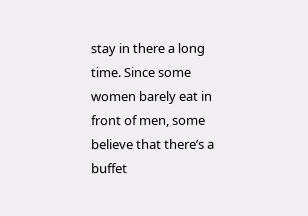stay in there a long time. Since some women barely eat in front of men, some believe that there’s a buffet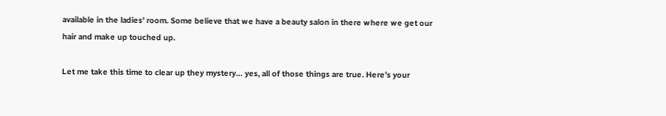available in the ladies’ room. Some believe that we have a beauty salon in there where we get our hair and make up touched up.

Let me take this time to clear up they mystery… yes, all of those things are true. Here’s your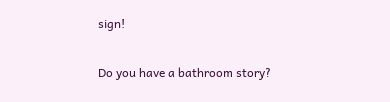sign!

Do you have a bathroom story?